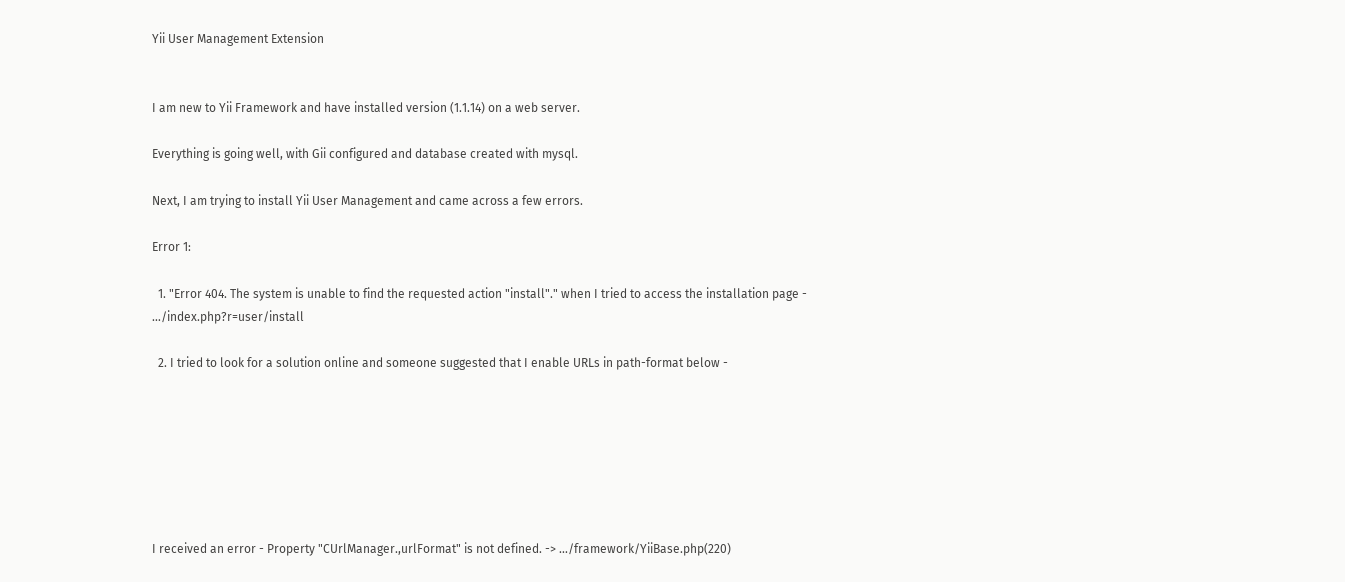Yii User Management Extension


I am new to Yii Framework and have installed version (1.1.14) on a web server.

Everything is going well, with Gii configured and database created with mysql.

Next, I am trying to install Yii User Management and came across a few errors.

Error 1:

  1. "Error 404. The system is unable to find the requested action "install"." when I tried to access the installation page - …/index.php?r=user/install

  2. I tried to look for a solution online and someone suggested that I enable URLs in path-format below -







I received an error - Property "CUrlManager.,urlFormat" is not defined. -> .../framework/YiiBase.php(220)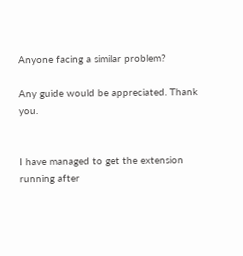Anyone facing a similar problem?

Any guide would be appreciated. Thank you.


I have managed to get the extension running after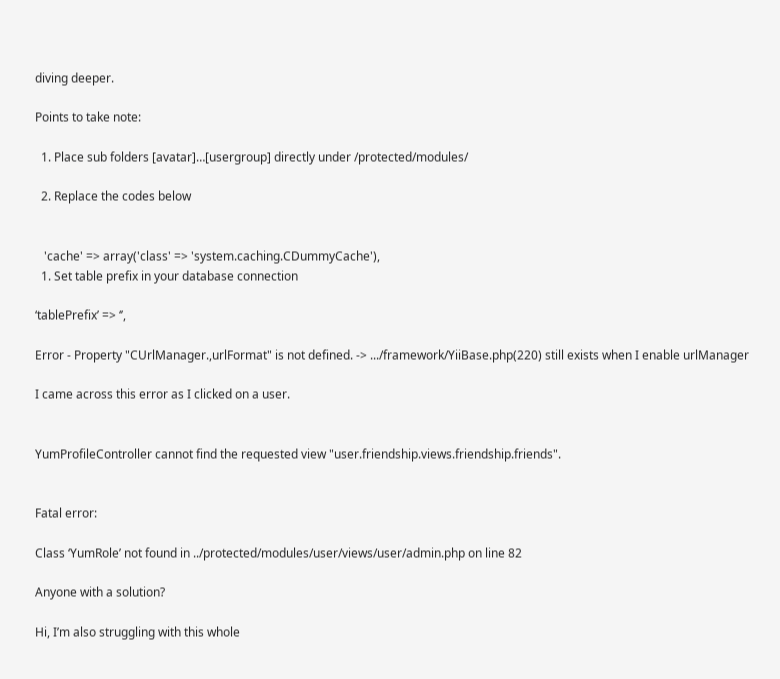diving deeper.

Points to take note:

  1. Place sub folders [avatar]…[usergroup] directly under /protected/modules/

  2. Replace the codes below


   'cache' => array('class' => 'system.caching.CDummyCache'),
  1. Set table prefix in your database connection

‘tablePrefix’ => ‘’,

Error - Property "CUrlManager.,urlFormat" is not defined. -> .../framework/YiiBase.php(220) still exists when I enable urlManager

I came across this error as I clicked on a user.


YumProfileController cannot find the requested view "user.friendship.views.friendship.friends".


Fatal error:

Class ‘YumRole’ not found in ../protected/modules/user/views/user/admin.php on line 82

Anyone with a solution?

Hi, I’m also struggling with this whole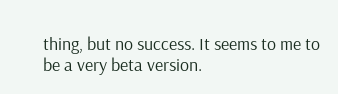thing, but no success. It seems to me to be a very beta version.